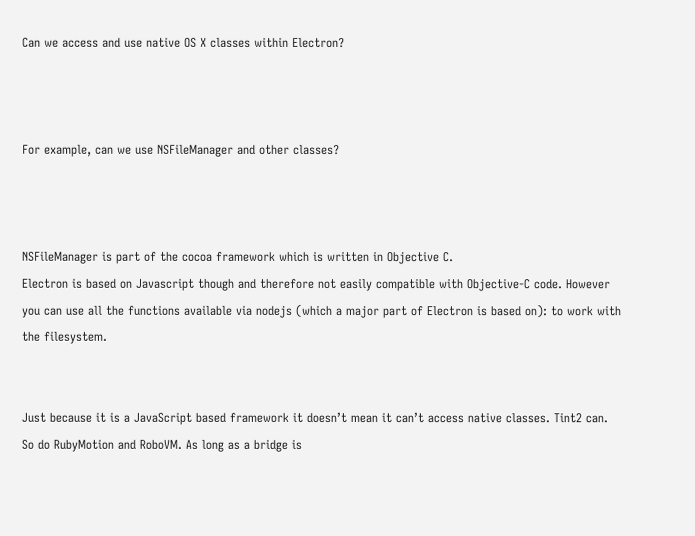Can we access and use native OS X classes within Electron?



For example, can we use NSFileManager and other classes?



NSFileManager is part of the cocoa framework which is written in Objective C.
Electron is based on Javascript though and therefore not easily compatible with Objective-C code. However you can use all the functions available via nodejs (which a major part of Electron is based on): to work with the filesystem.


Just because it is a JavaScript based framework it doesn’t mean it can’t access native classes. Tint2 can. So do RubyMotion and RoboVM. As long as a bridge is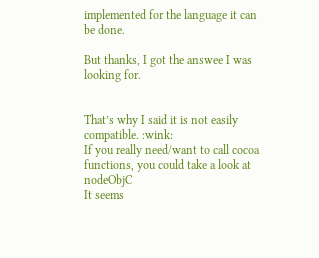implemented for the language it can be done.

But thanks, I got the answee I was looking for.


That’s why I said it is not easily compatible. :wink:
If you really need/want to call cocoa functions, you could take a look at nodeObjC
It seems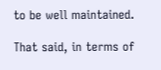to be well maintained.

That said, in terms of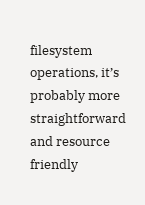filesystem operations, it’s probably more straightforward and resource friendly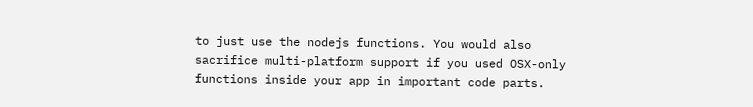to just use the nodejs functions. You would also sacrifice multi-platform support if you used OSX-only functions inside your app in important code parts.